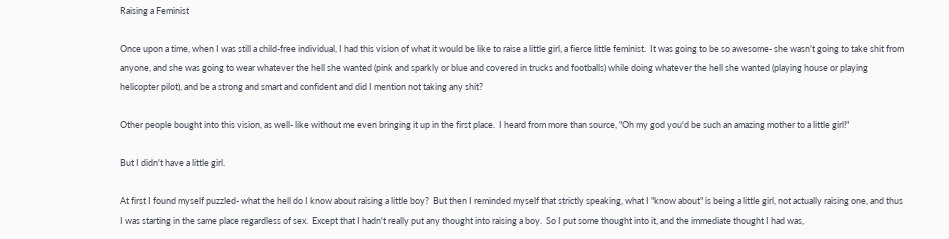Raising a Feminist

Once upon a time, when I was still a child-free individual, I had this vision of what it would be like to raise a little girl, a fierce little feminist.  It was going to be so awesome- she wasn't going to take shit from anyone, and she was going to wear whatever the hell she wanted (pink and sparkly or blue and covered in trucks and footballs) while doing whatever the hell she wanted (playing house or playing helicopter pilot), and be a strong and smart and confident and did I mention not taking any shit?

Other people bought into this vision, as well- like without me even bringing it up in the first place.  I heard from more than source, "Oh my god you'd be such an amazing mother to a little girl!"

But I didn't have a little girl.

At first I found myself puzzled- what the hell do I know about raising a little boy?  But then I reminded myself that strictly speaking, what I "know about" is being a little girl, not actually raising one, and thus I was starting in the same place regardless of sex.  Except that I hadn't really put any thought into raising a boy.  So I put some thought into it, and the immediate thought I had was,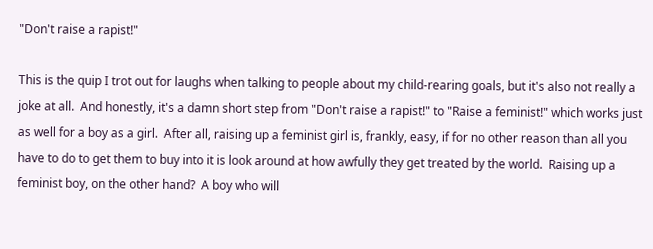"Don't raise a rapist!"

This is the quip I trot out for laughs when talking to people about my child-rearing goals, but it's also not really a joke at all.  And honestly, it's a damn short step from "Don't raise a rapist!" to "Raise a feminist!" which works just as well for a boy as a girl.  After all, raising up a feminist girl is, frankly, easy, if for no other reason than all you have to do to get them to buy into it is look around at how awfully they get treated by the world.  Raising up a feminist boy, on the other hand?  A boy who will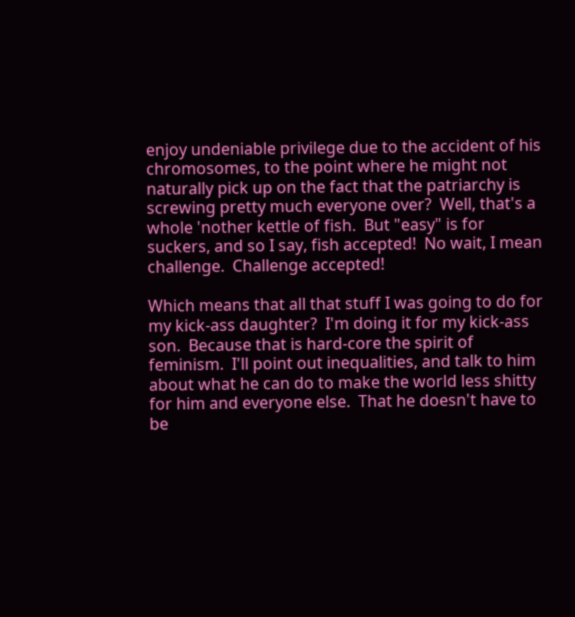enjoy undeniable privilege due to the accident of his chromosomes, to the point where he might not naturally pick up on the fact that the patriarchy is screwing pretty much everyone over?  Well, that's a whole 'nother kettle of fish.  But "easy" is for suckers, and so I say, fish accepted!  No wait, I mean challenge.  Challenge accepted!

Which means that all that stuff I was going to do for my kick-ass daughter?  I'm doing it for my kick-ass son.  Because that is hard-core the spirit of feminism.  I'll point out inequalities, and talk to him about what he can do to make the world less shitty for him and everyone else.  That he doesn't have to be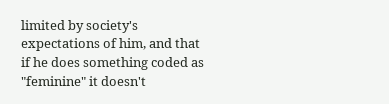limited by society's expectations of him, and that if he does something coded as "feminine" it doesn't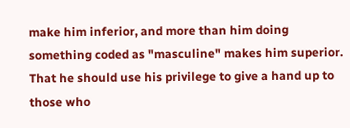make him inferior, and more than him doing something coded as "masculine" makes him superior.  That he should use his privilege to give a hand up to those who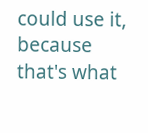could use it, because that's what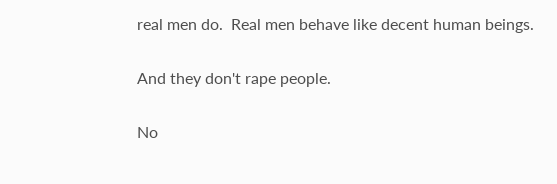real men do.  Real men behave like decent human beings.

And they don't rape people.

No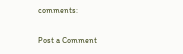comments:

Post a Comment